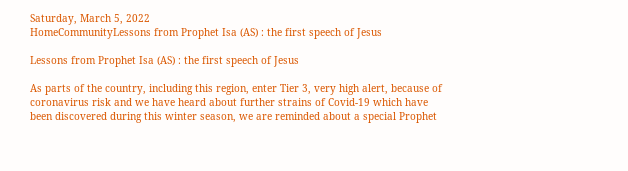Saturday, March 5, 2022
HomeCommunityLessons from Prophet Isa (AS) : the first speech of Jesus

Lessons from Prophet Isa (AS) : the first speech of Jesus

As parts of the country, including this region, enter Tier 3, very high alert, because of coronavirus risk and we have heard about further strains of Covid-19 which have been discovered during this winter season, we are reminded about a special Prophet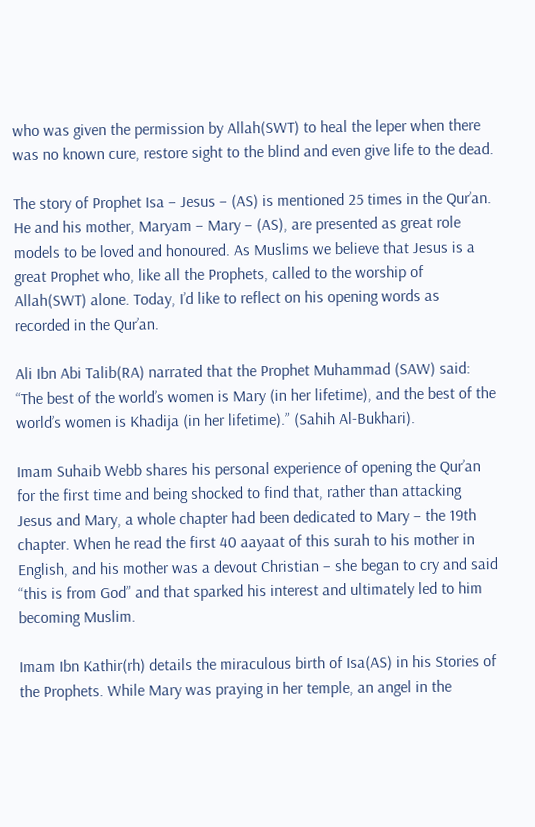who was given the permission by Allah(SWT) to heal the leper when there was no known cure, restore sight to the blind and even give life to the dead.

The story of Prophet Isa – Jesus – (AS) is mentioned 25 times in the Qur’an. He and his mother, Maryam – Mary – (AS), are presented as great role models to be loved and honoured. As Muslims we believe that Jesus is a great Prophet who, like all the Prophets, called to the worship of Allah(SWT) alone. Today, I’d like to reflect on his opening words as recorded in the Qur’an.

Ali Ibn Abi Talib(RA) narrated that the Prophet Muhammad (SAW) said: “The best of the world’s women is Mary (in her lifetime), and the best of the world’s women is Khadija (in her lifetime).” (Sahih Al-Bukhari).

Imam Suhaib Webb shares his personal experience of opening the Qur’an for the first time and being shocked to find that, rather than attacking Jesus and Mary, a whole chapter had been dedicated to Mary – the 19th chapter. When he read the first 40 aayaat of this surah to his mother in English, and his mother was a devout Christian – she began to cry and said “this is from God” and that sparked his interest and ultimately led to him becoming Muslim.

Imam Ibn Kathir(rh) details the miraculous birth of Isa(AS) in his Stories of the Prophets. While Mary was praying in her temple, an angel in the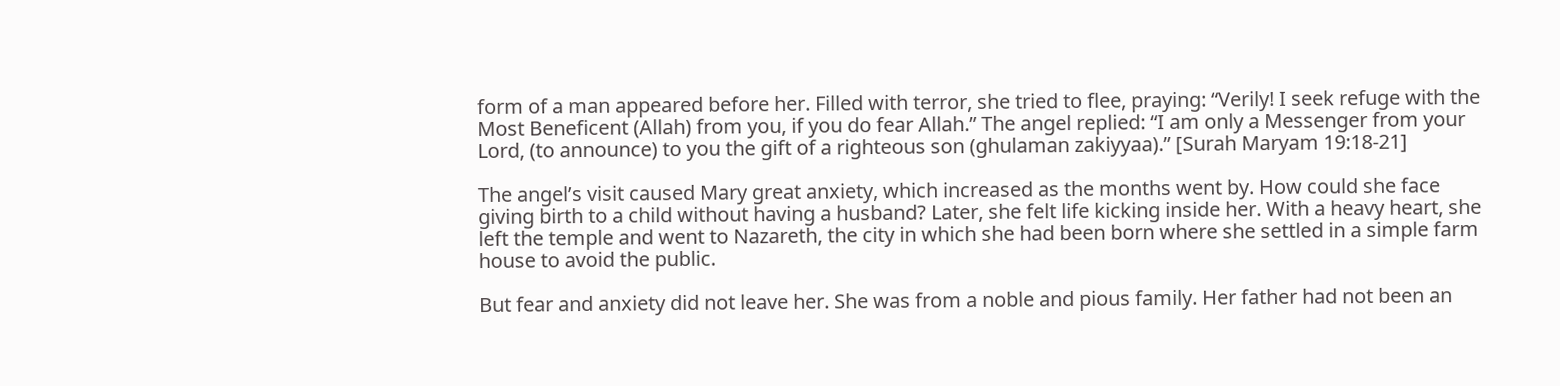form of a man appeared before her. Filled with terror, she tried to flee, praying: “Verily! I seek refuge with the Most Beneficent (Allah) from you, if you do fear Allah.” The angel replied: “I am only a Messenger from your Lord, (to announce) to you the gift of a righteous son (ghulaman zakiyyaa).” [Surah Maryam 19:18-21]

The angel’s visit caused Mary great anxiety, which increased as the months went by. How could she face giving birth to a child without having a husband? Later, she felt life kicking inside her. With a heavy heart, she left the temple and went to Nazareth, the city in which she had been born where she settled in a simple farm house to avoid the public.

But fear and anxiety did not leave her. She was from a noble and pious family. Her father had not been an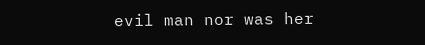evil man nor was her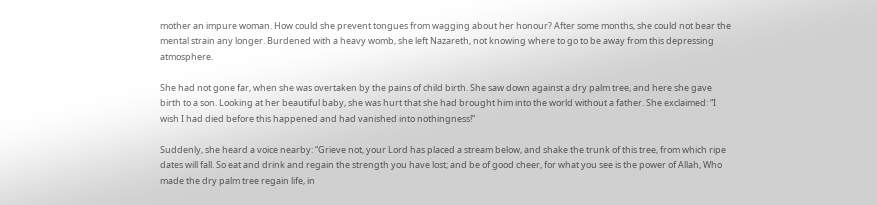mother an impure woman. How could she prevent tongues from wagging about her honour? After some months, she could not bear the mental strain any longer. Burdened with a heavy womb, she left Nazareth, not knowing where to go to be away from this depressing atmosphere.

She had not gone far, when she was overtaken by the pains of child birth. She saw down against a dry palm tree, and here she gave birth to a son. Looking at her beautiful baby, she was hurt that she had brought him into the world without a father. She exclaimed: “I wish I had died before this happened and had vanished into nothingness!”

Suddenly, she heard a voice nearby: “Grieve not, your Lord has placed a stream below, and shake the trunk of this tree, from which ripe dates will fall. So eat and drink and regain the strength you have lost; and be of good cheer, for what you see is the power of Allah, Who made the dry palm tree regain life, in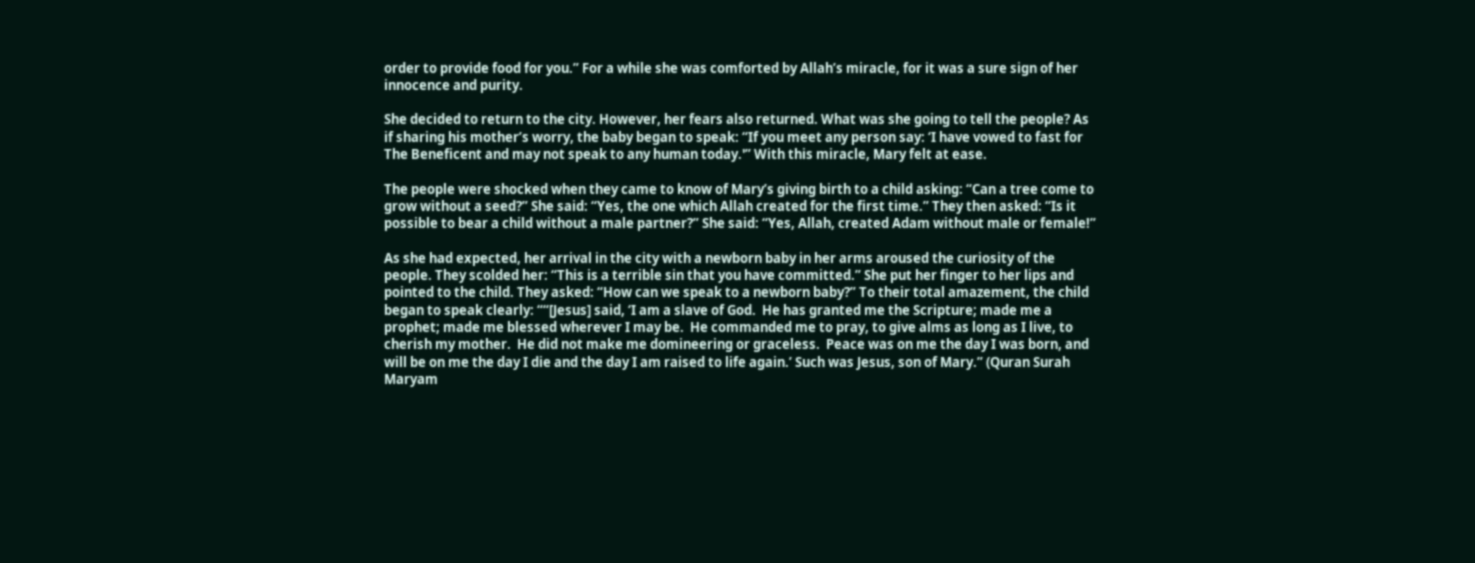order to provide food for you.” For a while she was comforted by Allah’s miracle, for it was a sure sign of her innocence and purity.

She decided to return to the city. However, her fears also returned. What was she going to tell the people? As if sharing his mother’s worry, the baby began to speak: “If you meet any person say: ‘I have vowed to fast for The Beneficent and may not speak to any human today.'” With this miracle, Mary felt at ease.

The people were shocked when they came to know of Mary’s giving birth to a child asking: “Can a tree come to grow without a seed?” She said: “Yes, the one which Allah created for the first time.” They then asked: “Is it possible to bear a child without a male partner?” She said: “Yes, Allah, created Adam without male or female!”

As she had expected, her arrival in the city with a newborn baby in her arms aroused the curiosity of the people. They scolded her: “This is a terrible sin that you have committed.” She put her finger to her lips and pointed to the child. They asked: “How can we speak to a newborn baby?” To their total amazement, the child began to speak clearly: ““[Jesus] said, ‘I am a slave of God.  He has granted me the Scripture; made me a prophet; made me blessed wherever I may be.  He commanded me to pray, to give alms as long as I live, to cherish my mother.  He did not make me domineering or graceless.  Peace was on me the day I was born, and will be on me the day I die and the day I am raised to life again.’ Such was Jesus, son of Mary.” (Quran Surah Maryam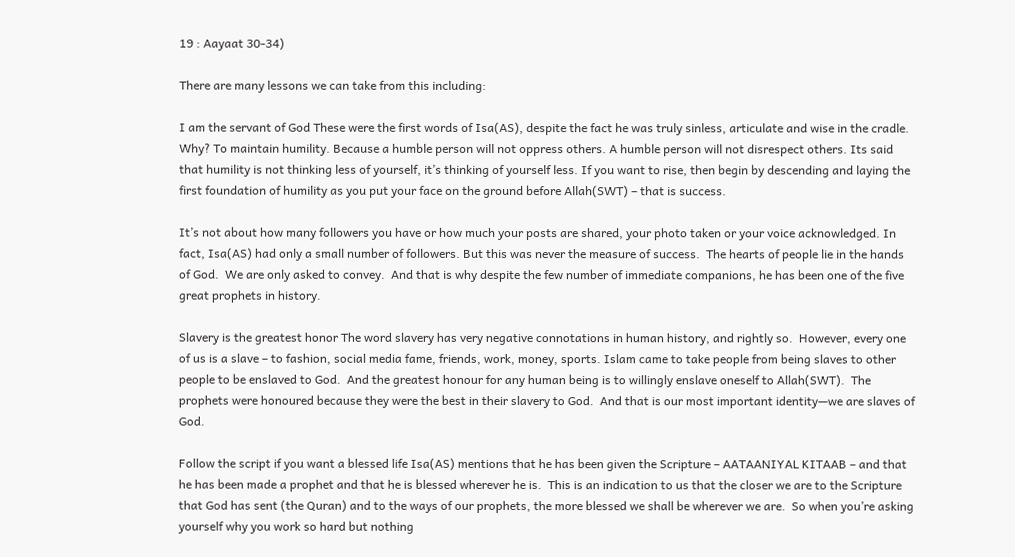19 : Aayaat 30-34)

There are many lessons we can take from this including:

I am the servant of God These were the first words of Isa(AS), despite the fact he was truly sinless, articulate and wise in the cradle. Why? To maintain humility. Because a humble person will not oppress others. A humble person will not disrespect others. Its said that humility is not thinking less of yourself, it’s thinking of yourself less. If you want to rise, then begin by descending and laying the first foundation of humility as you put your face on the ground before Allah(SWT) – that is success.

It’s not about how many followers you have or how much your posts are shared, your photo taken or your voice acknowledged. In fact, Isa(AS) had only a small number of followers. But this was never the measure of success.  The hearts of people lie in the hands of God.  We are only asked to convey.  And that is why despite the few number of immediate companions, he has been one of the five great prophets in history.

Slavery is the greatest honor The word slavery has very negative connotations in human history, and rightly so.  However, every one of us is a slave – to fashion, social media fame, friends, work, money, sports. Islam came to take people from being slaves to other people to be enslaved to God.  And the greatest honour for any human being is to willingly enslave oneself to Allah(SWT).  The prophets were honoured because they were the best in their slavery to God.  And that is our most important identity—we are slaves of God.

Follow the script if you want a blessed life Isa(AS) mentions that he has been given the Scripture – AATAANIYAL KITAAB – and that he has been made a prophet and that he is blessed wherever he is.  This is an indication to us that the closer we are to the Scripture that God has sent (the Quran) and to the ways of our prophets, the more blessed we shall be wherever we are.  So when you’re asking yourself why you work so hard but nothing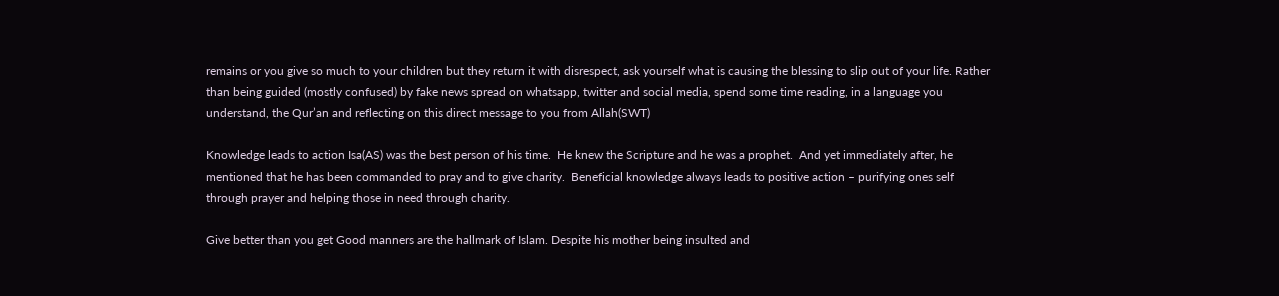remains or you give so much to your children but they return it with disrespect, ask yourself what is causing the blessing to slip out of your life. Rather than being guided (mostly confused) by fake news spread on whatsapp, twitter and social media, spend some time reading, in a language you understand, the Qur’an and reflecting on this direct message to you from Allah(SWT)

Knowledge leads to action Isa(AS) was the best person of his time.  He knew the Scripture and he was a prophet.  And yet immediately after, he mentioned that he has been commanded to pray and to give charity.  Beneficial knowledge always leads to positive action – purifying ones self through prayer and helping those in need through charity.

Give better than you get Good manners are the hallmark of Islam. Despite his mother being insulted and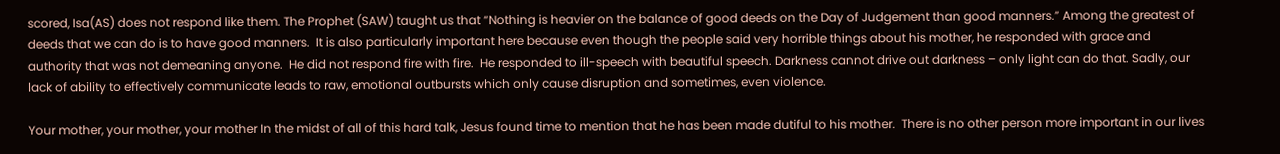scored, Isa(AS) does not respond like them. The Prophet (SAW) taught us that “Nothing is heavier on the balance of good deeds on the Day of Judgement than good manners.” Among the greatest of deeds that we can do is to have good manners.  It is also particularly important here because even though the people said very horrible things about his mother, he responded with grace and authority that was not demeaning anyone.  He did not respond fire with fire.  He responded to ill-speech with beautiful speech. Darkness cannot drive out darkness – only light can do that. Sadly, our lack of ability to effectively communicate leads to raw, emotional outbursts which only cause disruption and sometimes, even violence.

Your mother, your mother, your mother In the midst of all of this hard talk, Jesus found time to mention that he has been made dutiful to his mother.  There is no other person more important in our lives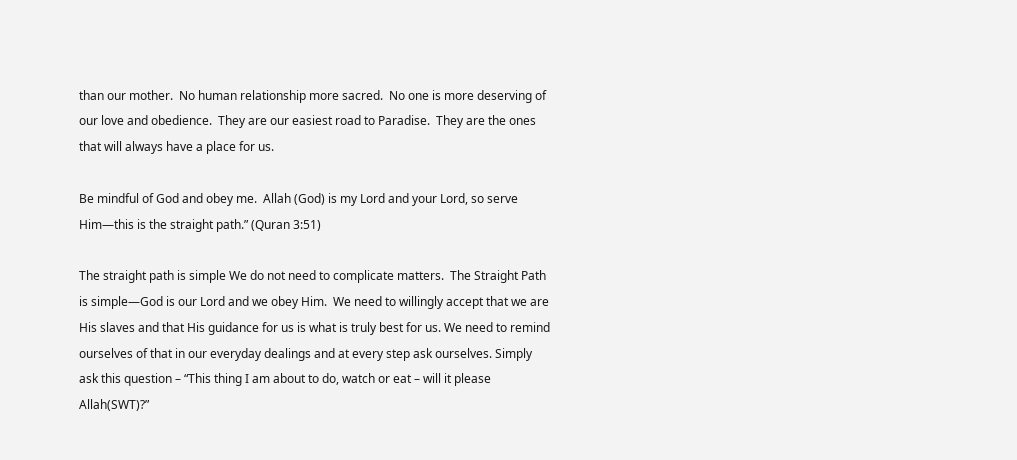than our mother.  No human relationship more sacred.  No one is more deserving of our love and obedience.  They are our easiest road to Paradise.  They are the ones that will always have a place for us.

Be mindful of God and obey me.  Allah (God) is my Lord and your Lord, so serve Him—this is the straight path.” (Quran 3:51)

The straight path is simple We do not need to complicate matters.  The Straight Path is simple—God is our Lord and we obey Him.  We need to willingly accept that we are His slaves and that His guidance for us is what is truly best for us. We need to remind ourselves of that in our everyday dealings and at every step ask ourselves. Simply ask this question – “This thing I am about to do, watch or eat – will it please Allah(SWT)?”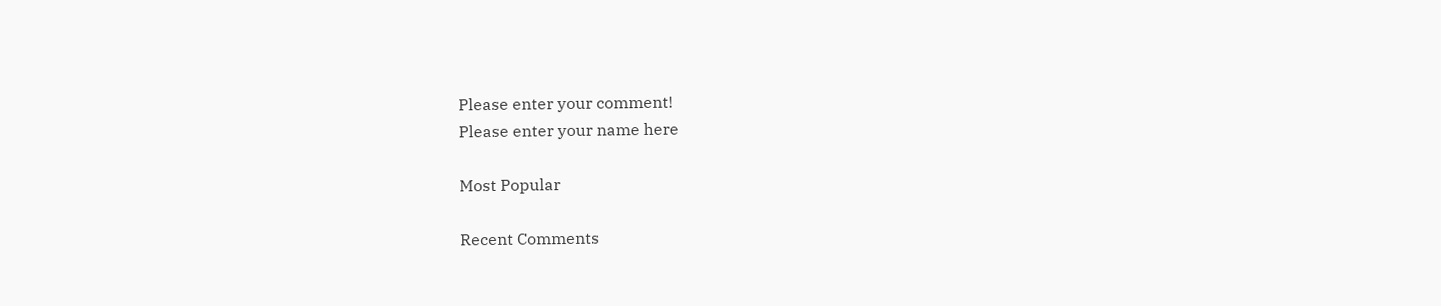Please enter your comment!
Please enter your name here

Most Popular

Recent Comments